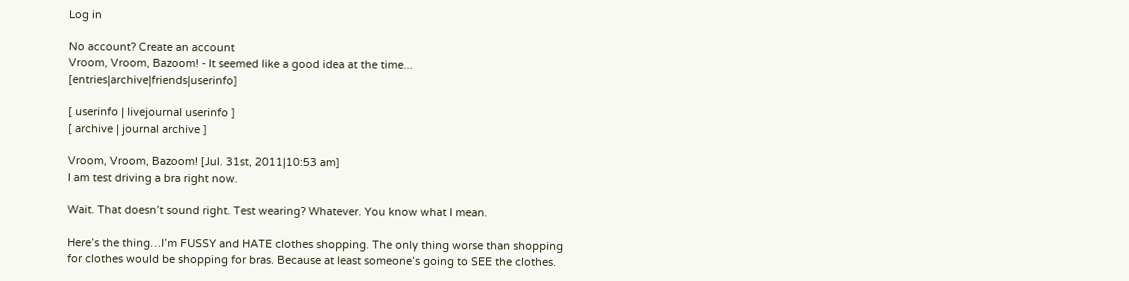Log in

No account? Create an account
Vroom, Vroom, Bazoom! - It seemed like a good idea at the time... [entries|archive|friends|userinfo]

[ userinfo | livejournal userinfo ]
[ archive | journal archive ]

Vroom, Vroom, Bazoom! [Jul. 31st, 2011|10:53 am]
I am test driving a bra right now.

Wait. That doesn’t sound right. Test wearing? Whatever. You know what I mean.

Here’s the thing…I’m FUSSY and HATE clothes shopping. The only thing worse than shopping for clothes would be shopping for bras. Because at least someone’s going to SEE the clothes.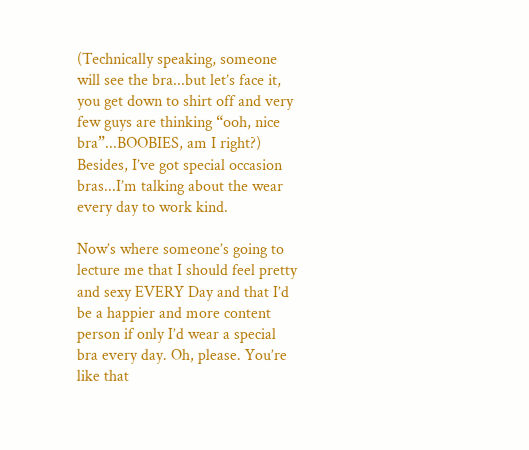(Technically speaking, someone will see the bra...but let’s face it, you get down to shirt off and very few guys are thinking “ooh, nice bra”...BOOBIES, am I right?) Besides, I’ve got special occasion bras...I’m talking about the wear every day to work kind.

Now’s where someone’s going to lecture me that I should feel pretty and sexy EVERY Day and that I’d be a happier and more content person if only I’d wear a special bra every day. Oh, please. You’re like that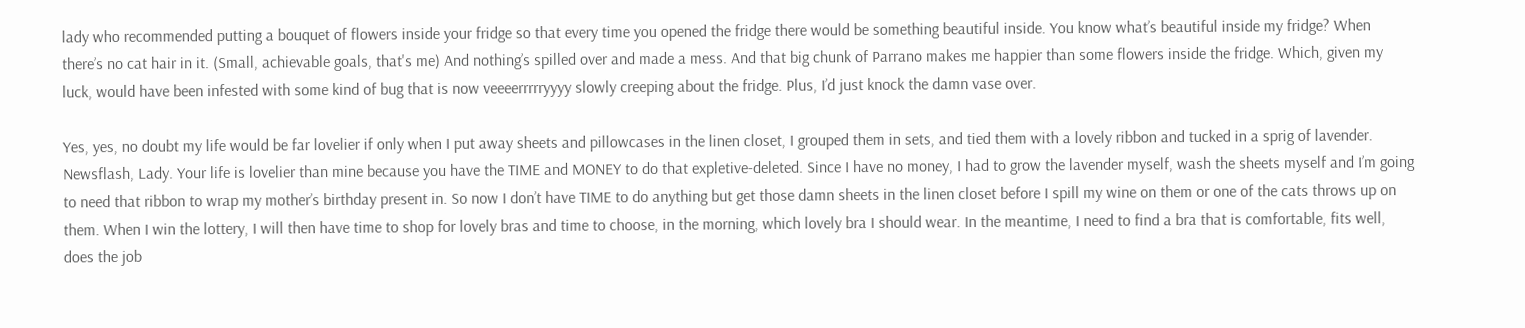lady who recommended putting a bouquet of flowers inside your fridge so that every time you opened the fridge there would be something beautiful inside. You know what’s beautiful inside my fridge? When there’s no cat hair in it. (Small, achievable goals, that's me) And nothing’s spilled over and made a mess. And that big chunk of Parrano makes me happier than some flowers inside the fridge. Which, given my luck, would have been infested with some kind of bug that is now veeeerrrrryyyy slowly creeping about the fridge. Plus, I’d just knock the damn vase over.

Yes, yes, no doubt my life would be far lovelier if only when I put away sheets and pillowcases in the linen closet, I grouped them in sets, and tied them with a lovely ribbon and tucked in a sprig of lavender. Newsflash, Lady. Your life is lovelier than mine because you have the TIME and MONEY to do that expletive-deleted. Since I have no money, I had to grow the lavender myself, wash the sheets myself and I’m going to need that ribbon to wrap my mother’s birthday present in. So now I don’t have TIME to do anything but get those damn sheets in the linen closet before I spill my wine on them or one of the cats throws up on them. When I win the lottery, I will then have time to shop for lovely bras and time to choose, in the morning, which lovely bra I should wear. In the meantime, I need to find a bra that is comfortable, fits well, does the job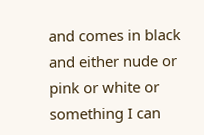and comes in black and either nude or pink or white or something I can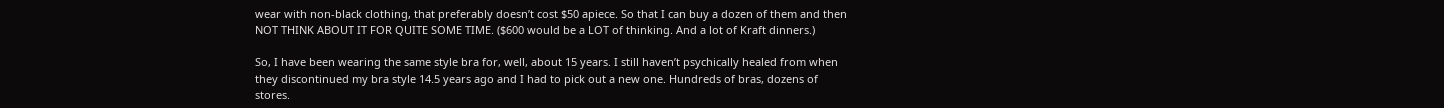wear with non-black clothing, that preferably doesn’t cost $50 apiece. So that I can buy a dozen of them and then NOT THINK ABOUT IT FOR QUITE SOME TIME. ($600 would be a LOT of thinking. And a lot of Kraft dinners.)

So, I have been wearing the same style bra for, well, about 15 years. I still haven’t psychically healed from when they discontinued my bra style 14.5 years ago and I had to pick out a new one. Hundreds of bras, dozens of stores.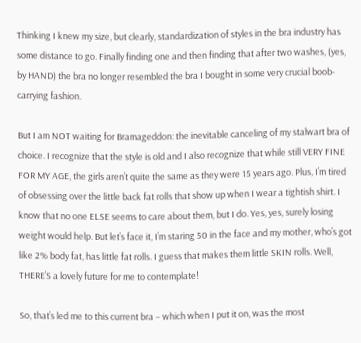Thinking I knew my size, but clearly, standardization of styles in the bra industry has some distance to go. Finally finding one and then finding that after two washes, (yes, by HAND) the bra no longer resembled the bra I bought in some very crucial boob-carrying fashion.

But I am NOT waiting for Bramageddon: the inevitable canceling of my stalwart bra of choice. I recognize that the style is old and I also recognize that while still VERY FINE FOR MY AGE, the girls aren’t quite the same as they were 15 years ago. Plus, I’m tired of obsessing over the little back fat rolls that show up when I wear a tightish shirt. I know that no one ELSE seems to care about them, but I do. Yes, yes, surely losing weight would help. But let’s face it, I’m staring 50 in the face and my mother, who’s got like 2% body fat, has little fat rolls. I guess that makes them little SKIN rolls. Well, THERE’S a lovely future for me to contemplate!

So, that’s led me to this current bra – which when I put it on, was the most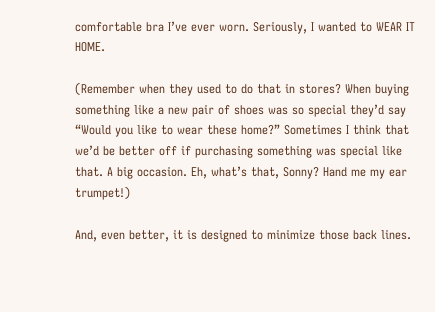comfortable bra I’ve ever worn. Seriously, I wanted to WEAR IT HOME.

(Remember when they used to do that in stores? When buying something like a new pair of shoes was so special they’d say “Would you like to wear these home?” Sometimes I think that we’d be better off if purchasing something was special like that. A big occasion. Eh, what’s that, Sonny? Hand me my ear trumpet!)

And, even better, it is designed to minimize those back lines.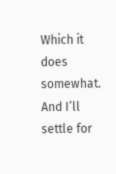Which it does somewhat. And I’ll settle for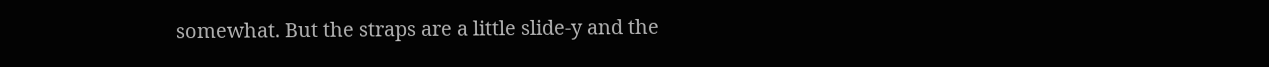somewhat. But the straps are a little slide-y and the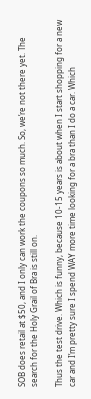SOB does retail at $50, and I only can work the coupons so much. So, we’re not there yet. The search for the Holy Grail of Bra is still on.

Thus the test drive. Which is funny, because 10-15 years is about when I start shopping for a new car and I’m pretty sure I spend WAY more time looking for a bra than I do a car. Which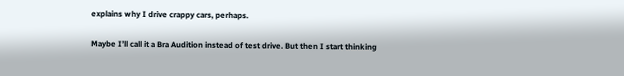explains why I drive crappy cars, perhaps.

Maybe I’ll call it a Bra Audition instead of test drive. But then I start thinking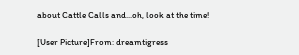about Cattle Calls and...oh, look at the time!

[User Picture]From: dreamtigress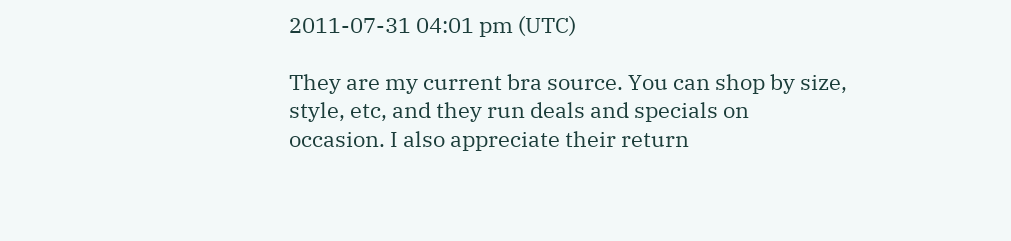2011-07-31 04:01 pm (UTC)

They are my current bra source. You can shop by size, style, etc, and they run deals and specials on occasion. I also appreciate their return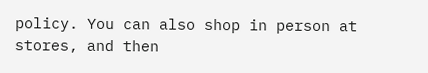policy. You can also shop in person at stores, and then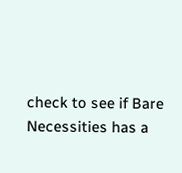check to see if Bare Necessities has a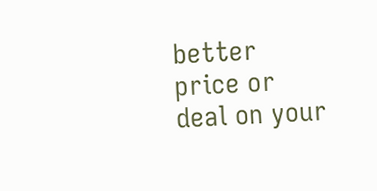better price or deal on your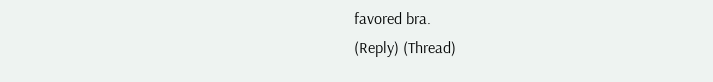favored bra.
(Reply) (Thread)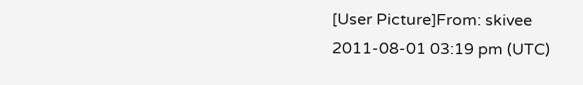[User Picture]From: skivee
2011-08-01 03:19 pm (UTC)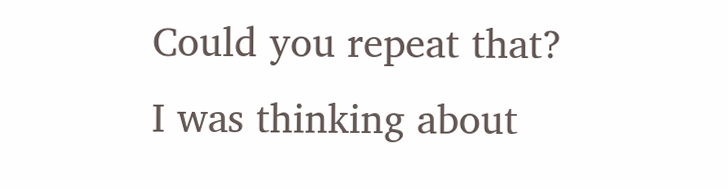Could you repeat that? I was thinking about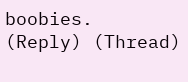boobies.
(Reply) (Thread)